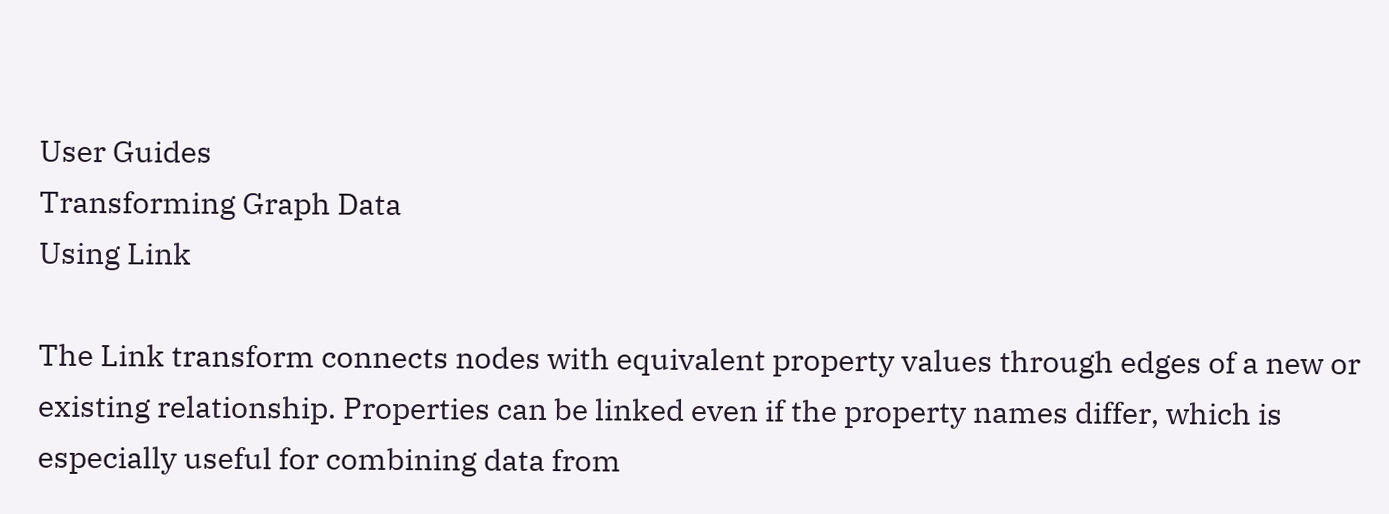User Guides
Transforming Graph Data
Using Link

The Link transform connects nodes with equivalent property values through edges of a new or existing relationship. Properties can be linked even if the property names differ, which is especially useful for combining data from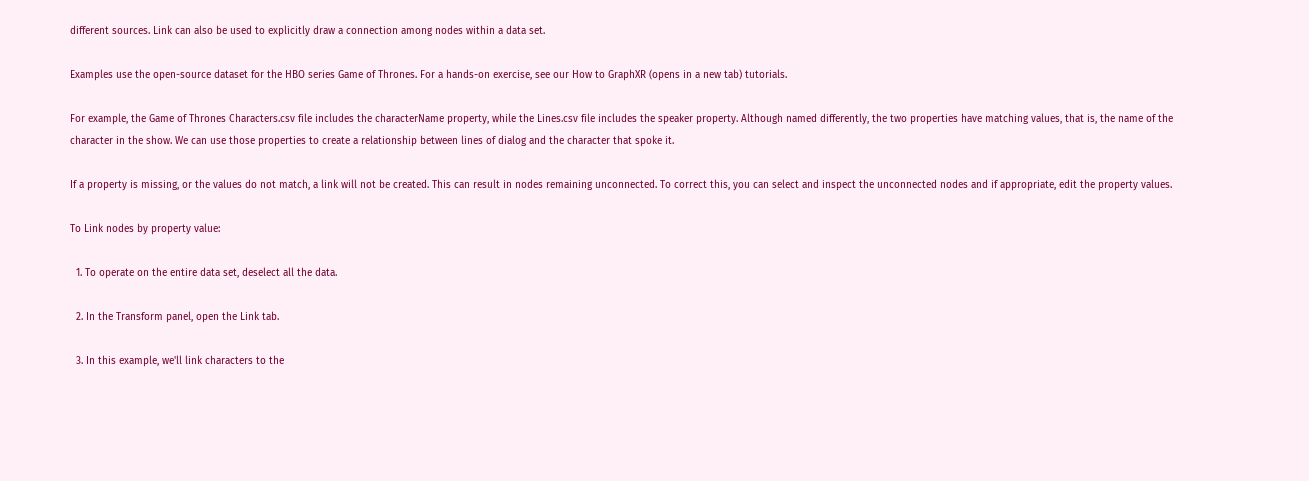different sources. Link can also be used to explicitly draw a connection among nodes within a data set.

Examples use the open-source dataset for the HBO series Game of Thrones. For a hands-on exercise, see our How to GraphXR (opens in a new tab) tutorials.

For example, the Game of Thrones Characters.csv file includes the characterName property, while the Lines.csv file includes the speaker property. Although named differently, the two properties have matching values, that is, the name of the character in the show. We can use those properties to create a relationship between lines of dialog and the character that spoke it.

If a property is missing, or the values do not match, a link will not be created. This can result in nodes remaining unconnected. To correct this, you can select and inspect the unconnected nodes and if appropriate, edit the property values.

To Link nodes by property value:

  1. To operate on the entire data set, deselect all the data.

  2. In the Transform panel, open the Link tab.

  3. In this example, we'll link characters to the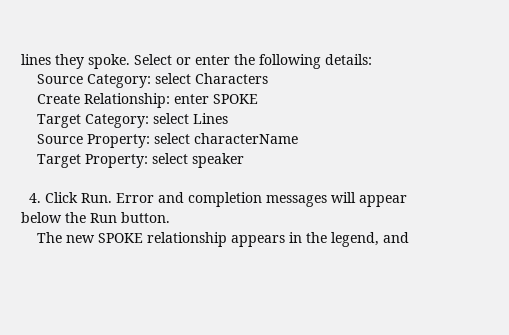lines they spoke. Select or enter the following details:
    Source Category: select Characters
    Create Relationship: enter SPOKE
    Target Category: select Lines
    Source Property: select characterName
    Target Property: select speaker

  4. Click Run. Error and completion messages will appear below the Run button.
    The new SPOKE relationship appears in the legend, and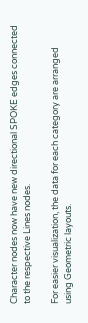Character nodes now have new directional SPOKE edges connected to the respective Lines nodes.

For easier visualization, the data for each category are arranged using Geometric layouts.